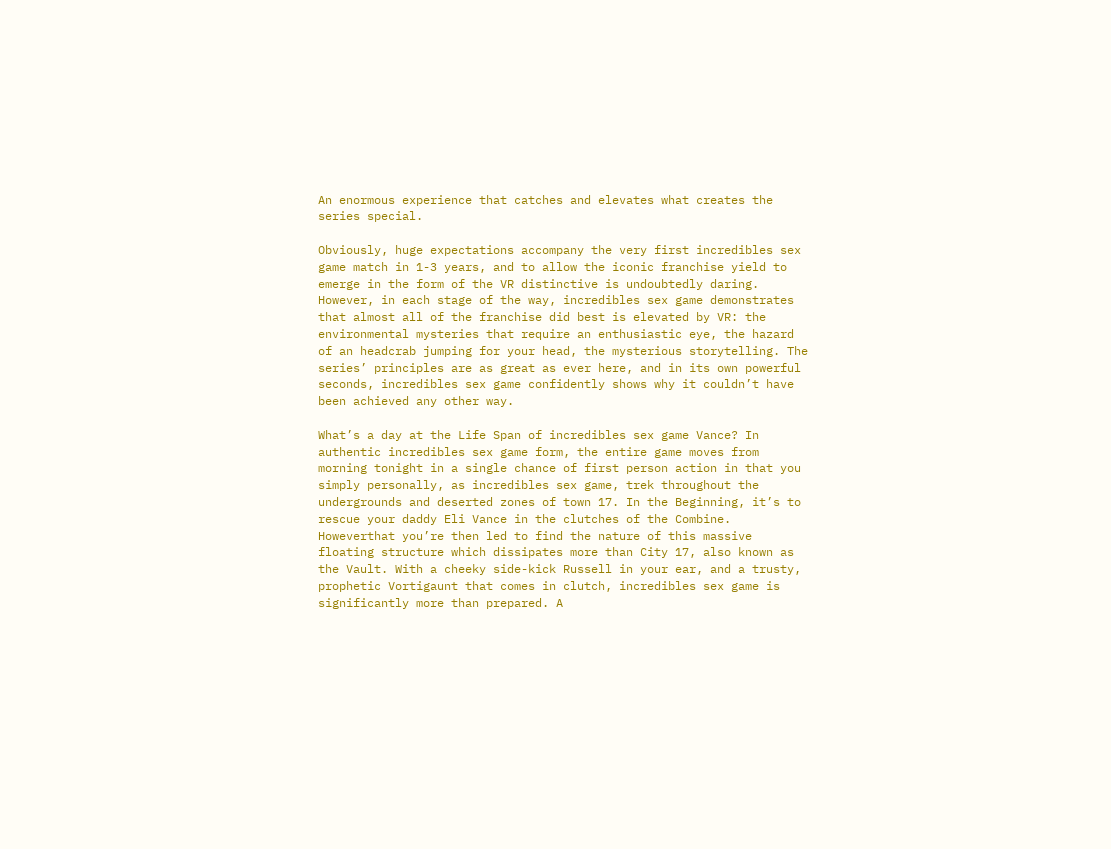An enormous experience that catches and elevates what creates the series special.

Obviously, huge expectations accompany the very first incredibles sex game match in 1-3 years, and to allow the iconic franchise yield to emerge in the form of the VR distinctive is undoubtedly daring. However, in each stage of the way, incredibles sex game demonstrates that almost all of the franchise did best is elevated by VR: the environmental mysteries that require an enthusiastic eye, the hazard of an headcrab jumping for your head, the mysterious storytelling. The series’ principles are as great as ever here, and in its own powerful seconds, incredibles sex game confidently shows why it couldn’t have been achieved any other way.

What’s a day at the Life Span of incredibles sex game Vance? In authentic incredibles sex game form, the entire game moves from morning tonight in a single chance of first person action in that you simply personally, as incredibles sex game, trek throughout the undergrounds and deserted zones of town 17. In the Beginning, it’s to rescue your daddy Eli Vance in the clutches of the Combine. Howeverthat you’re then led to find the nature of this massive floating structure which dissipates more than City 17, also known as the Vault. With a cheeky side-kick Russell in your ear, and a trusty, prophetic Vortigaunt that comes in clutch, incredibles sex game is significantly more than prepared. A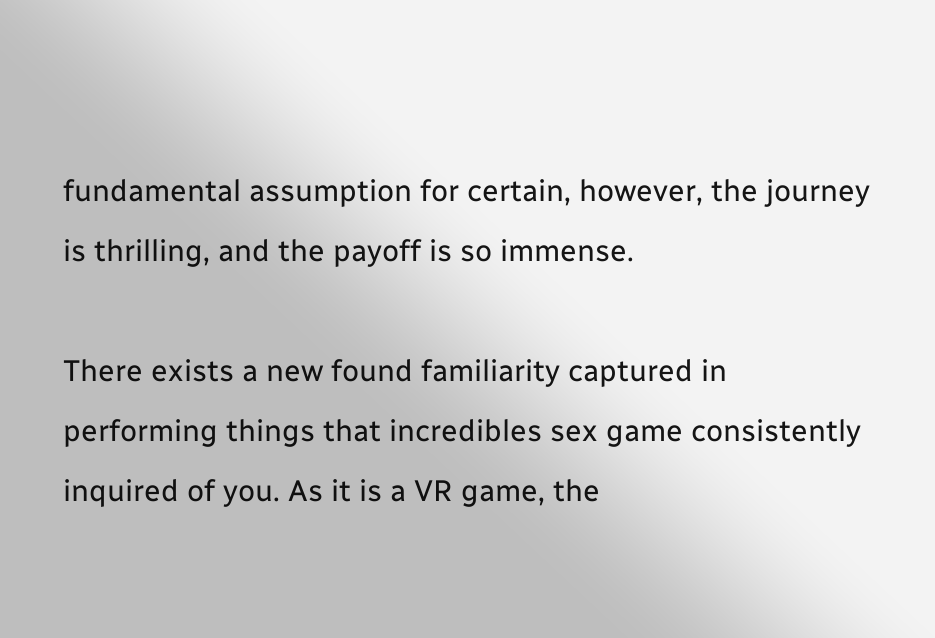fundamental assumption for certain, however, the journey is thrilling, and the payoff is so immense.

There exists a new found familiarity captured in performing things that incredibles sex game consistently inquired of you. As it is a VR game, the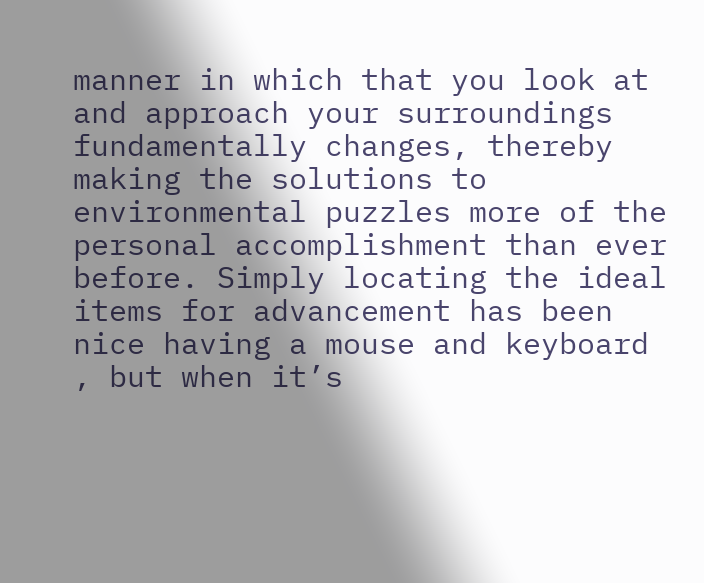manner in which that you look at and approach your surroundings fundamentally changes, thereby making the solutions to environmental puzzles more of the personal accomplishment than ever before. Simply locating the ideal items for advancement has been nice having a mouse and keyboard , but when it’s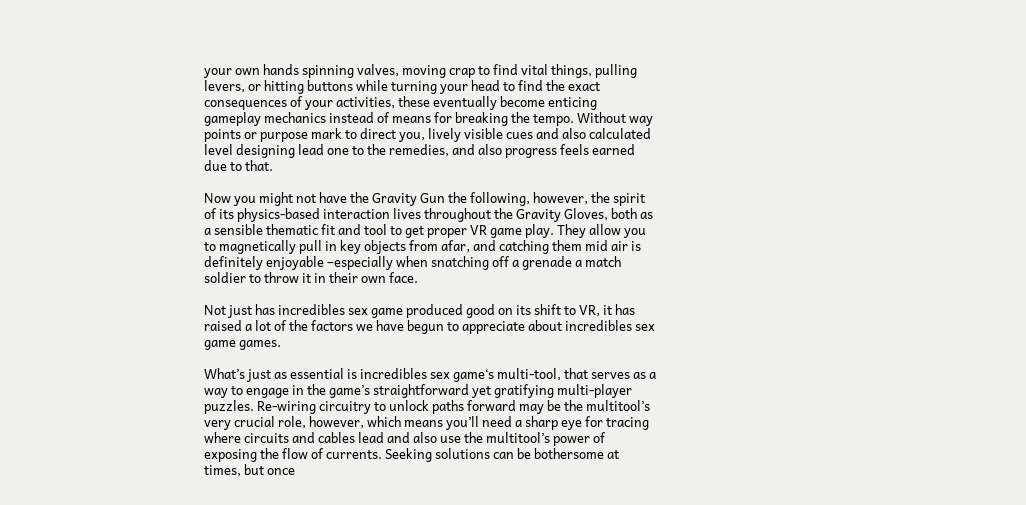your own hands spinning valves, moving crap to find vital things, pulling levers, or hitting buttons while turning your head to find the exact consequences of your activities, these eventually become enticing gameplay mechanics instead of means for breaking the tempo. Without way points or purpose mark to direct you, lively visible cues and also calculated level designing lead one to the remedies, and also progress feels earned due to that.

Now you might not have the Gravity Gun the following, however, the spirit of its physics-based interaction lives throughout the Gravity Gloves, both as a sensible thematic fit and tool to get proper VR game play. They allow you to magnetically pull in key objects from afar, and catching them mid air is definitely enjoyable –especially when snatching off a grenade a match soldier to throw it in their own face.

Not just has incredibles sex game produced good on its shift to VR, it has raised a lot of the factors we have begun to appreciate about incredibles sex game games.

What’s just as essential is incredibles sex game‘s multi-tool, that serves as a way to engage in the game’s straightforward yet gratifying multi-player puzzles. Re-wiring circuitry to unlock paths forward may be the multitool’s very crucial role, however, which means you’ll need a sharp eye for tracing where circuits and cables lead and also use the multitool’s power of exposing the flow of currents. Seeking solutions can be bothersome at times, but once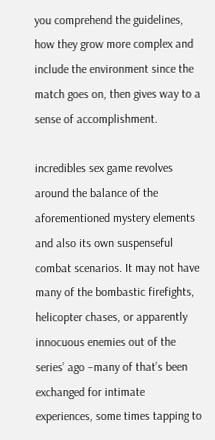you comprehend the guidelines, how they grow more complex and include the environment since the match goes on, then gives way to a sense of accomplishment.

incredibles sex game revolves around the balance of the aforementioned mystery elements and also its own suspenseful combat scenarios. It may not have many of the bombastic firefights, helicopter chases, or apparently innocuous enemies out of the series’ ago –many of that’s been exchanged for intimate experiences, some times tapping to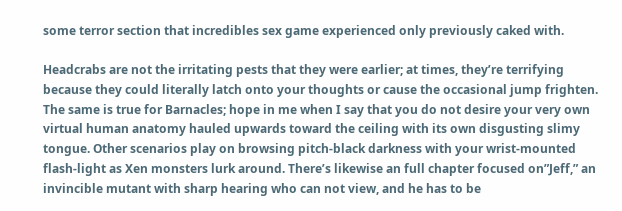some terror section that incredibles sex game experienced only previously caked with.

Headcrabs are not the irritating pests that they were earlier; at times, they’re terrifying because they could literally latch onto your thoughts or cause the occasional jump frighten. The same is true for Barnacles; hope in me when I say that you do not desire your very own virtual human anatomy hauled upwards toward the ceiling with its own disgusting slimy tongue. Other scenarios play on browsing pitch-black darkness with your wrist-mounted flash-light as Xen monsters lurk around. There’s likewise an full chapter focused on”Jeff,” an invincible mutant with sharp hearing who can not view, and he has to be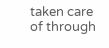taken care of through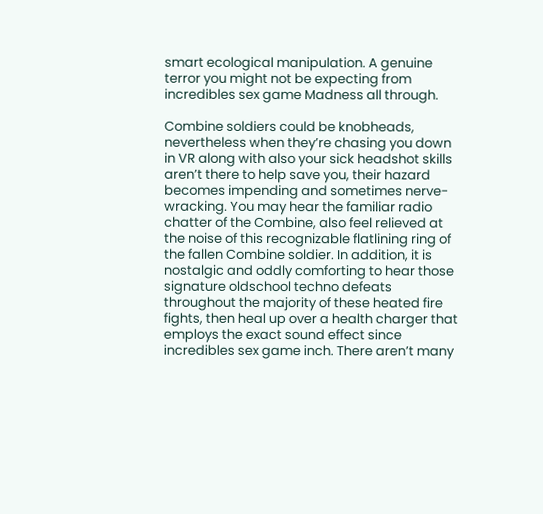smart ecological manipulation. A genuine terror you might not be expecting from incredibles sex game Madness all through.

Combine soldiers could be knobheads, nevertheless when they’re chasing you down in VR along with also your sick headshot skills aren’t there to help save you, their hazard becomes impending and sometimes nerve-wracking. You may hear the familiar radio chatter of the Combine, also feel relieved at the noise of this recognizable flatlining ring of the fallen Combine soldier. In addition, it is nostalgic and oddly comforting to hear those signature oldschool techno defeats throughout the majority of these heated fire fights, then heal up over a health charger that employs the exact sound effect since incredibles sex game inch. There aren’t many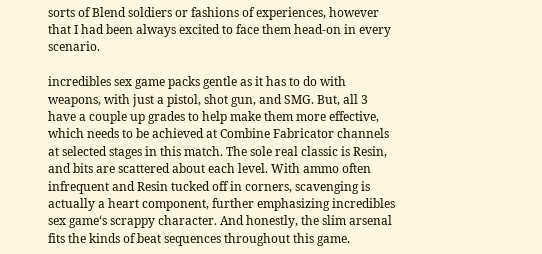sorts of Blend soldiers or fashions of experiences, however that I had been always excited to face them head-on in every scenario.

incredibles sex game packs gentle as it has to do with weapons, with just a pistol, shot gun, and SMG. But, all 3 have a couple up grades to help make them more effective, which needs to be achieved at Combine Fabricator channels at selected stages in this match. The sole real classic is Resin, and bits are scattered about each level. With ammo often infrequent and Resin tucked off in corners, scavenging is actually a heart component, further emphasizing incredibles sex game‘s scrappy character. And honestly, the slim arsenal fits the kinds of beat sequences throughout this game.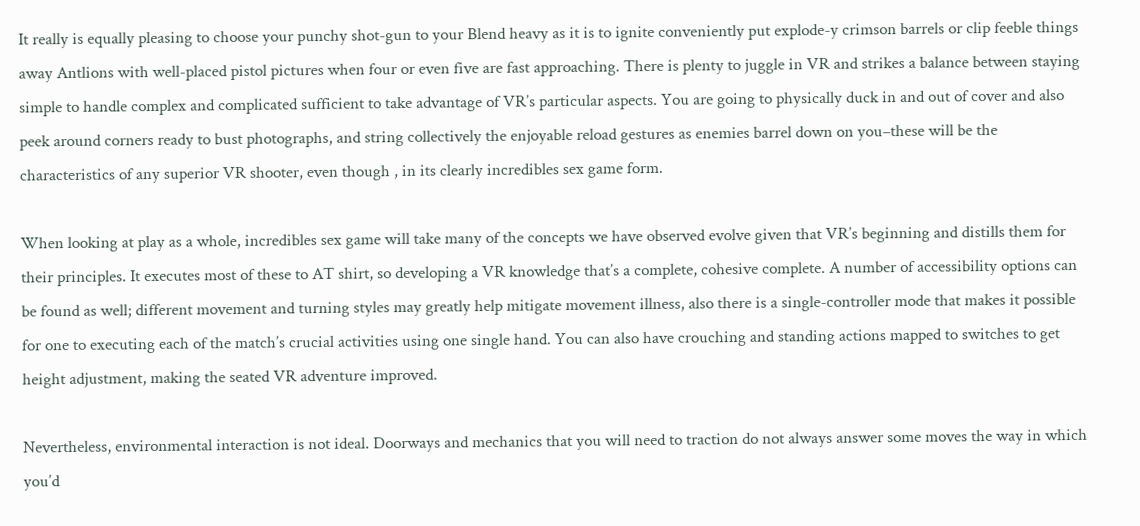It really is equally pleasing to choose your punchy shot-gun to your Blend heavy as it is to ignite conveniently put explode-y crimson barrels or clip feeble things away Antlions with well-placed pistol pictures when four or even five are fast approaching. There is plenty to juggle in VR and strikes a balance between staying simple to handle complex and complicated sufficient to take advantage of VR’s particular aspects. You are going to physically duck in and out of cover and also peek around corners ready to bust photographs, and string collectively the enjoyable reload gestures as enemies barrel down on you–these will be the characteristics of any superior VR shooter, even though , in its clearly incredibles sex game form.

When looking at play as a whole, incredibles sex game will take many of the concepts we have observed evolve given that VR’s beginning and distills them for their principles. It executes most of these to AT shirt, so developing a VR knowledge that’s a complete, cohesive complete. A number of accessibility options can be found as well; different movement and turning styles may greatly help mitigate movement illness, also there is a single-controller mode that makes it possible for one to executing each of the match’s crucial activities using one single hand. You can also have crouching and standing actions mapped to switches to get height adjustment, making the seated VR adventure improved.

Nevertheless, environmental interaction is not ideal. Doorways and mechanics that you will need to traction do not always answer some moves the way in which you’d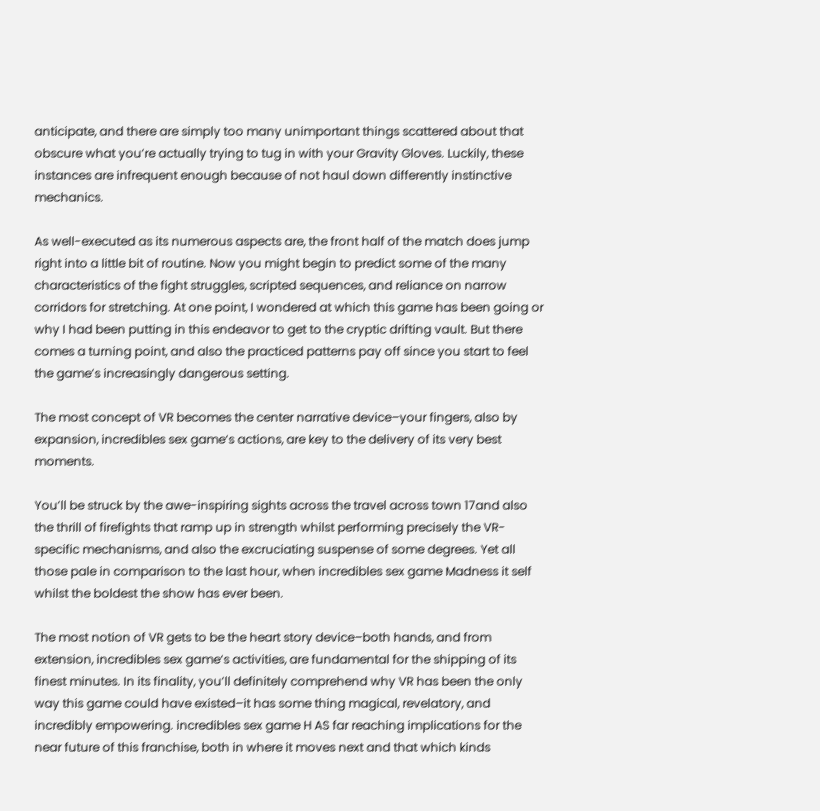anticipate, and there are simply too many unimportant things scattered about that obscure what you’re actually trying to tug in with your Gravity Gloves. Luckily, these instances are infrequent enough because of not haul down differently instinctive mechanics.

As well-executed as its numerous aspects are, the front half of the match does jump right into a little bit of routine. Now you might begin to predict some of the many characteristics of the fight struggles, scripted sequences, and reliance on narrow corridors for stretching. At one point, I wondered at which this game has been going or why I had been putting in this endeavor to get to the cryptic drifting vault. But there comes a turning point, and also the practiced patterns pay off since you start to feel the game’s increasingly dangerous setting.

The most concept of VR becomes the center narrative device–your fingers, also by expansion, incredibles sex game‘s actions, are key to the delivery of its very best moments.

You’ll be struck by the awe-inspiring sights across the travel across town 17and also the thrill of firefights that ramp up in strength whilst performing precisely the VR-specific mechanisms, and also the excruciating suspense of some degrees. Yet all those pale in comparison to the last hour, when incredibles sex game Madness it self whilst the boldest the show has ever been.

The most notion of VR gets to be the heart story device–both hands, and from extension, incredibles sex game‘s activities, are fundamental for the shipping of its finest minutes. In its finality, you’ll definitely comprehend why VR has been the only way this game could have existed–it has some thing magical, revelatory, and incredibly empowering. incredibles sex game H AS far reaching implications for the near future of this franchise, both in where it moves next and that which kinds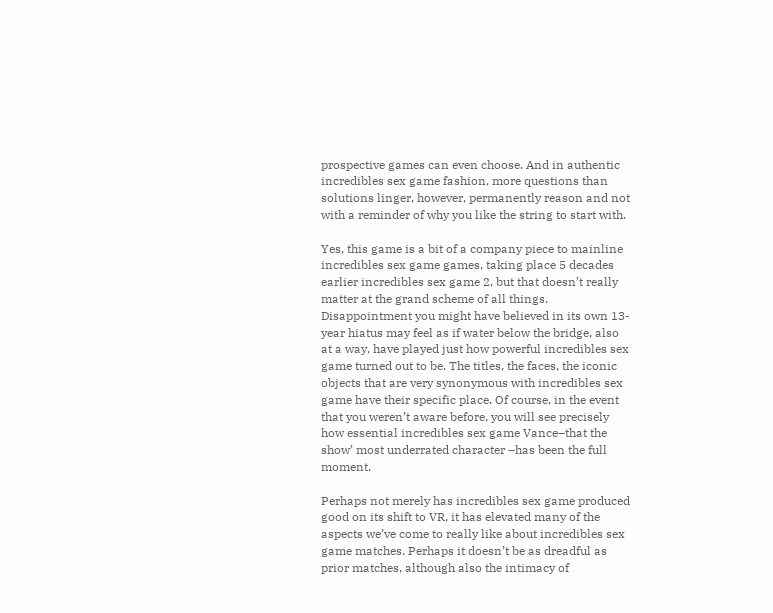prospective games can even choose. And in authentic incredibles sex game fashion, more questions than solutions linger, however, permanently reason and not with a reminder of why you like the string to start with.

Yes, this game is a bit of a company piece to mainline incredibles sex game games, taking place 5 decades earlier incredibles sex game 2, but that doesn’t really matter at the grand scheme of all things. Disappointment you might have believed in its own 13-year hiatus may feel as if water below the bridge, also at a way, have played just how powerful incredibles sex game turned out to be. The titles, the faces, the iconic objects that are very synonymous with incredibles sex game have their specific place. Of course, in the event that you weren’t aware before, you will see precisely how essential incredibles sex game Vance–that the show’ most underrated character –has been the full moment.

Perhaps not merely has incredibles sex game produced good on its shift to VR, it has elevated many of the aspects we’ve come to really like about incredibles sex game matches. Perhaps it doesn’t be as dreadful as prior matches, although also the intimacy of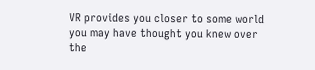VR provides you closer to some world you may have thought you knew over the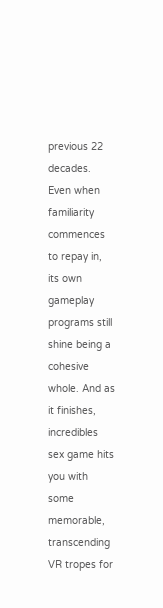previous 22 decades. Even when familiarity commences to repay in, its own gameplay programs still shine being a cohesive whole. And as it finishes, incredibles sex game hits you with some memorable, transcending VR tropes for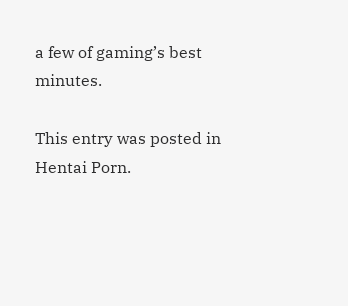a few of gaming’s best minutes.

This entry was posted in Hentai Porn.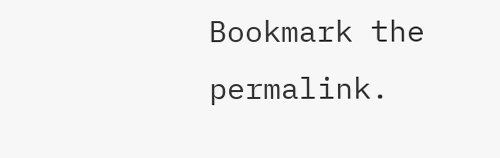Bookmark the permalink.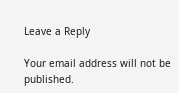Leave a Reply

Your email address will not be published.